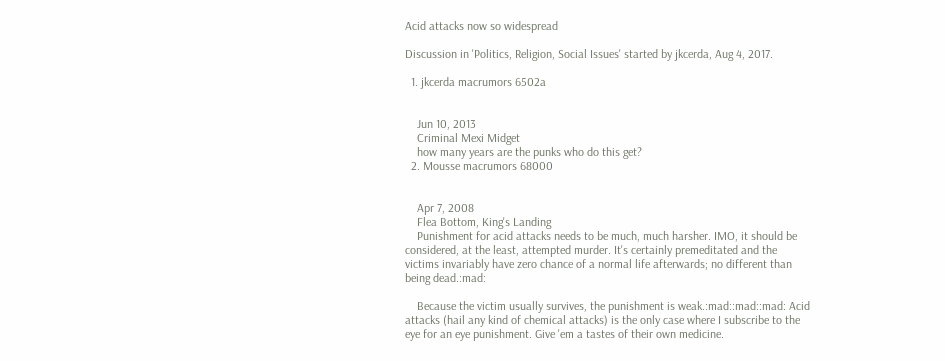Acid attacks now so widespread

Discussion in 'Politics, Religion, Social Issues' started by jkcerda, Aug 4, 2017.

  1. jkcerda macrumors 6502a


    Jun 10, 2013
    Criminal Mexi Midget
    how many years are the punks who do this get?
  2. Mousse macrumors 68000


    Apr 7, 2008
    Flea Bottom, King's Landing
    Punishment for acid attacks needs to be much, much harsher. IMO, it should be considered, at the least, attempted murder. It's certainly premeditated and the victims invariably have zero chance of a normal life afterwards; no different than being dead.:mad:

    Because the victim usually survives, the punishment is weak.:mad::mad::mad: Acid attacks (hail any kind of chemical attacks) is the only case where I subscribe to the eye for an eye punishment. Give 'em a tastes of their own medicine.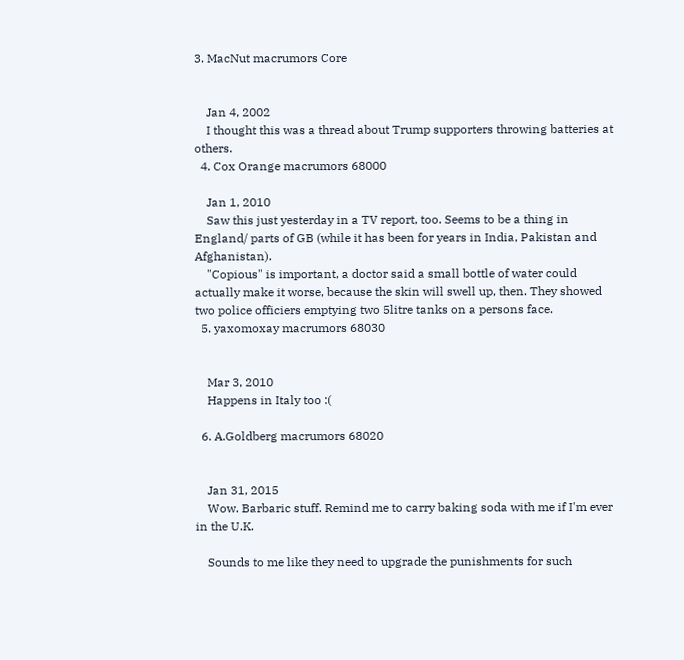3. MacNut macrumors Core


    Jan 4, 2002
    I thought this was a thread about Trump supporters throwing batteries at others.
  4. Cox Orange macrumors 68000

    Jan 1, 2010
    Saw this just yesterday in a TV report, too. Seems to be a thing in England/ parts of GB (while it has been for years in India, Pakistan and Afghanistan).
    "Copious" is important, a doctor said a small bottle of water could actually make it worse, because the skin will swell up, then. They showed two police officiers emptying two 5litre tanks on a persons face.
  5. yaxomoxay macrumors 68030


    Mar 3, 2010
    Happens in Italy too :(

  6. A.Goldberg macrumors 68020


    Jan 31, 2015
    Wow. Barbaric stuff. Remind me to carry baking soda with me if I'm ever in the U.K.

    Sounds to me like they need to upgrade the punishments for such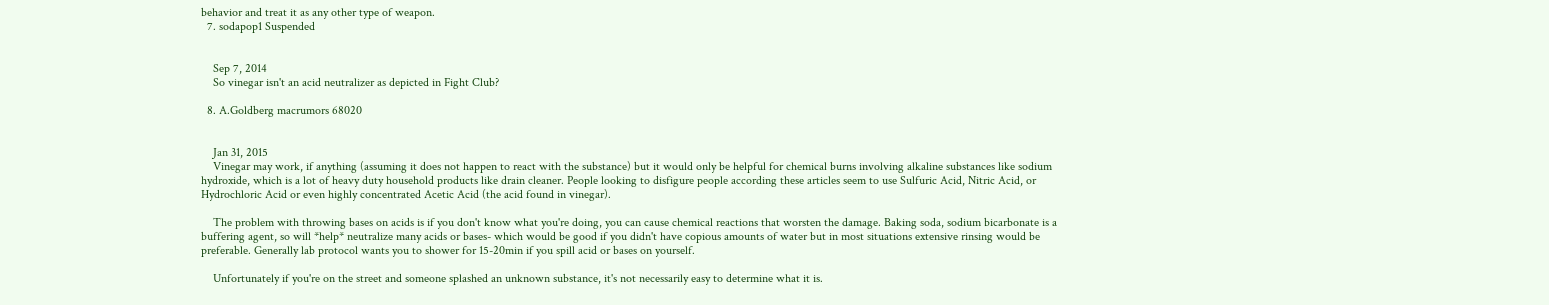behavior and treat it as any other type of weapon.
  7. sodapop1 Suspended


    Sep 7, 2014
    So vinegar isn't an acid neutralizer as depicted in Fight Club?

  8. A.Goldberg macrumors 68020


    Jan 31, 2015
    Vinegar may work, if anything (assuming it does not happen to react with the substance) but it would only be helpful for chemical burns involving alkaline substances like sodium hydroxide, which is a lot of heavy duty household products like drain cleaner. People looking to disfigure people according these articles seem to use Sulfuric Acid, Nitric Acid, or Hydrochloric Acid or even highly concentrated Acetic Acid (the acid found in vinegar).

    The problem with throwing bases on acids is if you don't know what you're doing, you can cause chemical reactions that worsten the damage. Baking soda, sodium bicarbonate is a buffering agent, so will *help* neutralize many acids or bases- which would be good if you didn't have copious amounts of water but in most situations extensive rinsing would be preferable. Generally lab protocol wants you to shower for 15-20min if you spill acid or bases on yourself.

    Unfortunately if you're on the street and someone splashed an unknown substance, it's not necessarily easy to determine what it is.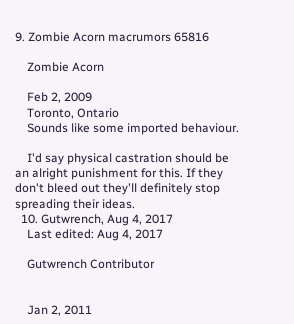9. Zombie Acorn macrumors 65816

    Zombie Acorn

    Feb 2, 2009
    Toronto, Ontario
    Sounds like some imported behaviour.

    I'd say physical castration should be an alright punishment for this. If they don't bleed out they'll definitely stop spreading their ideas.
  10. Gutwrench, Aug 4, 2017
    Last edited: Aug 4, 2017

    Gutwrench Contributor


    Jan 2, 2011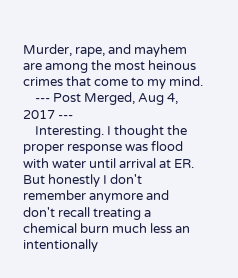Murder, rape, and mayhem are among the most heinous crimes that come to my mind.
    --- Post Merged, Aug 4, 2017 ---
    Interesting. I thought the proper response was flood with water until arrival at ER. But honestly I don't remember anymore and don't recall treating a chemical burn much less an intentionally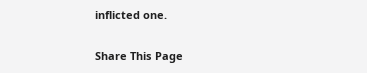inflicted one.

Share This Page